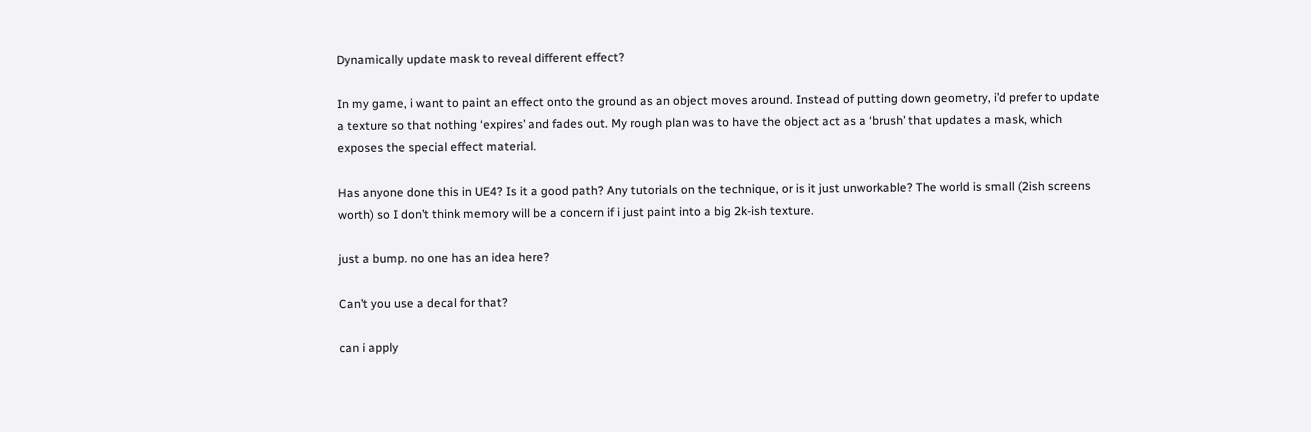Dynamically update mask to reveal different effect?

In my game, i want to paint an effect onto the ground as an object moves around. Instead of putting down geometry, i’d prefer to update a texture so that nothing ‘expires’ and fades out. My rough plan was to have the object act as a ‘brush’ that updates a mask, which exposes the special effect material.

Has anyone done this in UE4? Is it a good path? Any tutorials on the technique, or is it just unworkable? The world is small (2ish screens worth) so I don’t think memory will be a concern if i just paint into a big 2k-ish texture.

just a bump. no one has an idea here?

Can’t you use a decal for that?

can i apply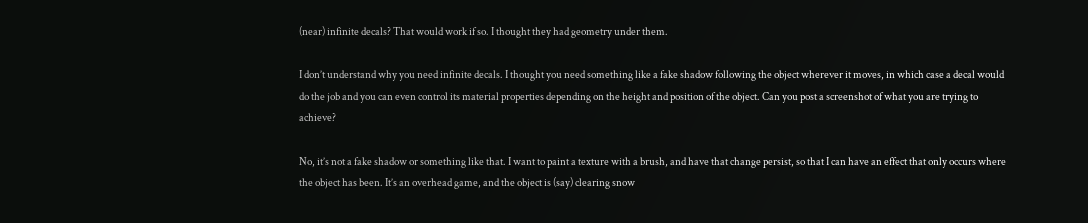(near) infinite decals? That would work if so. I thought they had geometry under them.

I don’t understand why you need infinite decals. I thought you need something like a fake shadow following the object wherever it moves, in which case a decal would do the job and you can even control its material properties depending on the height and position of the object. Can you post a screenshot of what you are trying to achieve?

No, it’s not a fake shadow or something like that. I want to paint a texture with a brush, and have that change persist, so that I can have an effect that only occurs where the object has been. It’s an overhead game, and the object is (say) clearing snow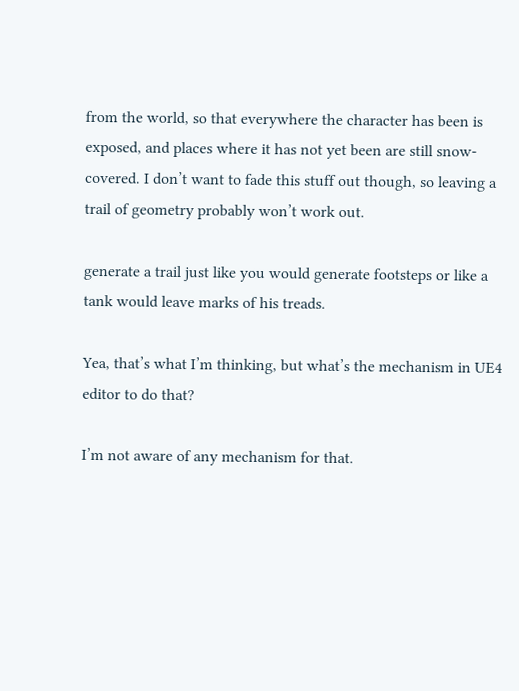from the world, so that everywhere the character has been is exposed, and places where it has not yet been are still snow-covered. I don’t want to fade this stuff out though, so leaving a trail of geometry probably won’t work out.

generate a trail just like you would generate footsteps or like a tank would leave marks of his treads.

Yea, that’s what I’m thinking, but what’s the mechanism in UE4 editor to do that?

I’m not aware of any mechanism for that.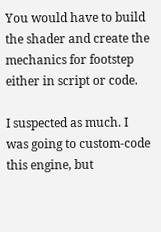You would have to build the shader and create the mechanics for footstep either in script or code.

I suspected as much. I was going to custom-code this engine, but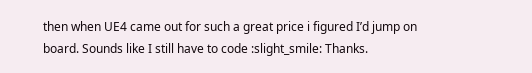then when UE4 came out for such a great price i figured I’d jump on board. Sounds like I still have to code :slight_smile: Thanks.